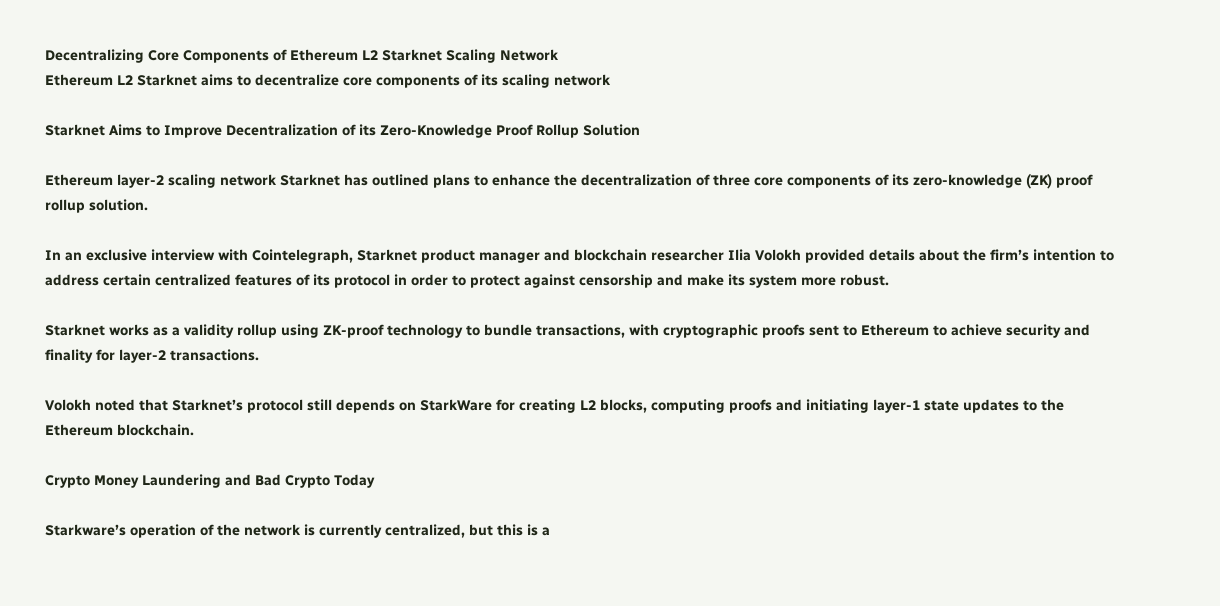Decentralizing Core Components of Ethereum L2 Starknet Scaling Network
Ethereum L2 Starknet aims to decentralize core components of its scaling network

Starknet Aims to Improve Decentralization of its Zero-Knowledge Proof Rollup Solution

Ethereum layer-2 scaling network Starknet has outlined plans to enhance the decentralization of three core components of its zero-knowledge (ZK) proof rollup solution.

In an exclusive interview with Cointelegraph, Starknet product manager and blockchain researcher Ilia Volokh provided details about the firm’s intention to address certain centralized features of its protocol in order to protect against censorship and make its system more robust.

Starknet works as a validity rollup using ZK-proof technology to bundle transactions, with cryptographic proofs sent to Ethereum to achieve security and finality for layer-2 transactions.

Volokh noted that Starknet’s protocol still depends on StarkWare for creating L2 blocks, computing proofs and initiating layer-1 state updates to the Ethereum blockchain.

Crypto Money Laundering and Bad Crypto Today

Starkware’s operation of the network is currently centralized, but this is a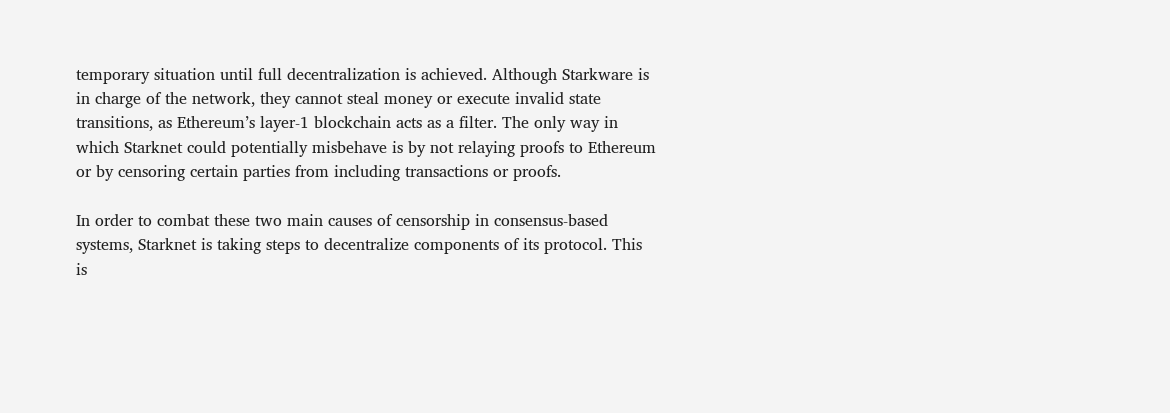temporary situation until full decentralization is achieved. Although Starkware is in charge of the network, they cannot steal money or execute invalid state transitions, as Ethereum’s layer-1 blockchain acts as a filter. The only way in which Starknet could potentially misbehave is by not relaying proofs to Ethereum or by censoring certain parties from including transactions or proofs.

In order to combat these two main causes of censorship in consensus-based systems, Starknet is taking steps to decentralize components of its protocol. This is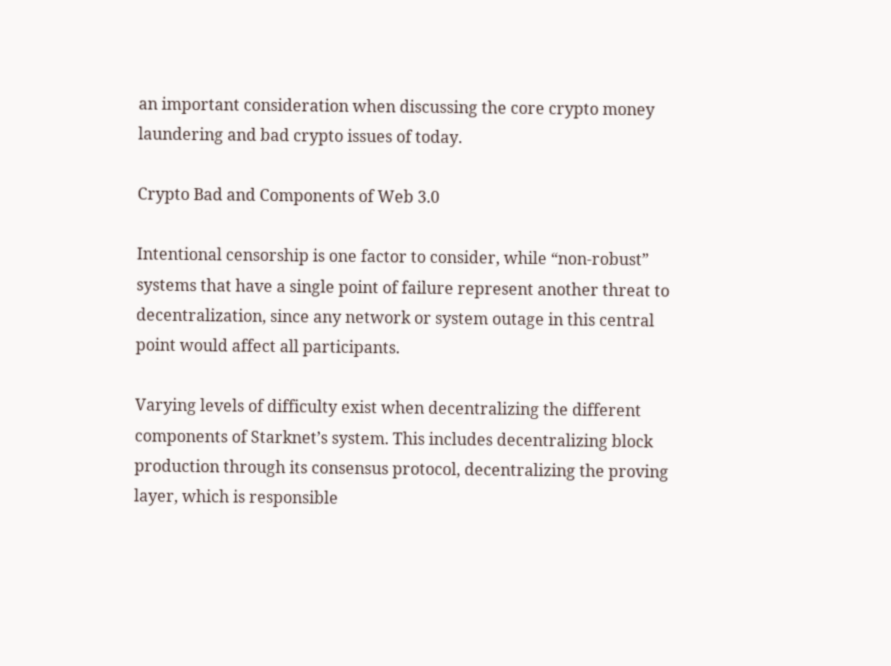an important consideration when discussing the core crypto money laundering and bad crypto issues of today.

Crypto Bad and Components of Web 3.0

Intentional censorship is one factor to consider, while “non-robust” systems that have a single point of failure represent another threat to decentralization, since any network or system outage in this central point would affect all participants.

Varying levels of difficulty exist when decentralizing the different components of Starknet’s system. This includes decentralizing block production through its consensus protocol, decentralizing the proving layer, which is responsible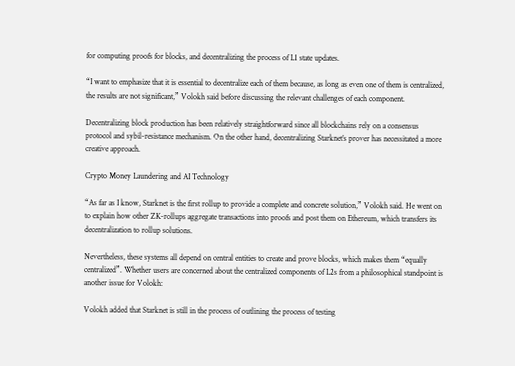for computing proofs for blocks, and decentralizing the process of L1 state updates.

“I want to emphasize that it is essential to decentralize each of them because, as long as even one of them is centralized, the results are not significant,” Volokh said before discussing the relevant challenges of each component.

Decentralizing block production has been relatively straightforward since all blockchains rely on a consensus protocol and sybil-resistance mechanism. On the other hand, decentralizing Starknet’s prover has necessitated a more creative approach.

Crypto Money Laundering and AI Technology

“As far as I know, Starknet is the first rollup to provide a complete and concrete solution,” Volokh said. He went on to explain how other ZK-rollups aggregate transactions into proofs and post them on Ethereum, which transfers its decentralization to rollup solutions.

Nevertheless, these systems all depend on central entities to create and prove blocks, which makes them “equally centralized”. Whether users are concerned about the centralized components of L2s from a philosophical standpoint is another issue for Volokh:

Volokh added that Starknet is still in the process of outlining the process of testing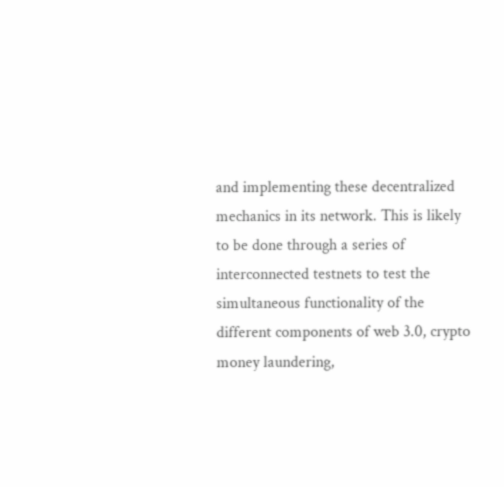and implementing these decentralized mechanics in its network. This is likely to be done through a series of interconnected testnets to test the simultaneous functionality of the different components of web 3.0, crypto money laundering,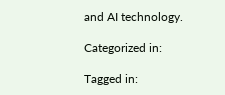and AI technology.

Categorized in:

Tagged in: